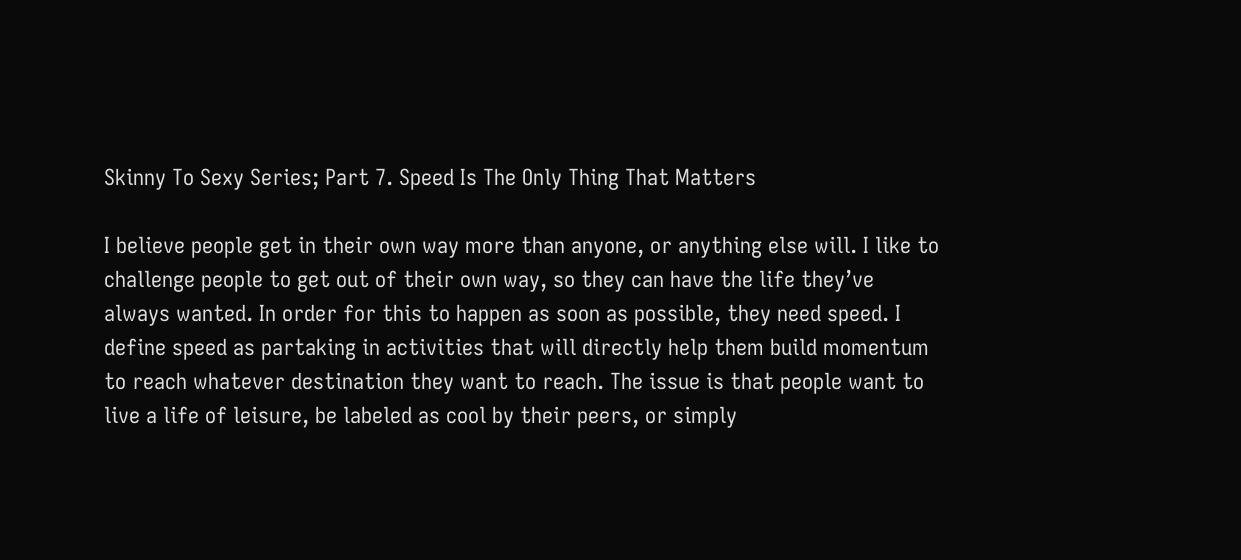Skinny To Sexy Series; Part 7. Speed Is The Only Thing That Matters

I believe people get in their own way more than anyone, or anything else will. I like to challenge people to get out of their own way, so they can have the life they’ve always wanted. In order for this to happen as soon as possible, they need speed. I define speed as partaking in activities that will directly help them build momentum to reach whatever destination they want to reach. The issue is that people want to live a life of leisure, be labeled as cool by their peers, or simply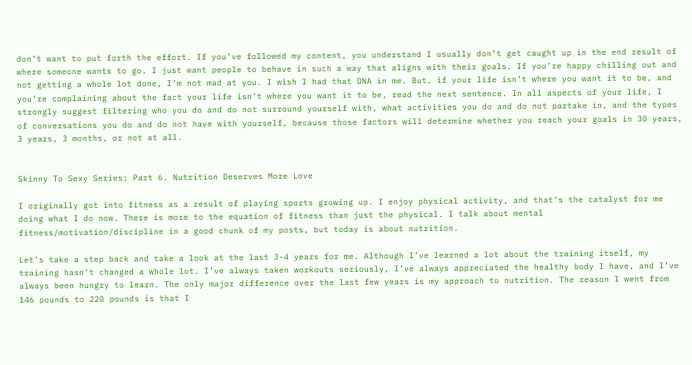don’t want to put forth the effort. If you’ve followed my content, you understand I usually don’t get caught up in the end result of where someone wants to go. I just want people to behave in such a way that aligns with their goals. If you’re happy chilling out and not getting a whole lot done, I’m not mad at you. I wish I had that DNA in me. But, if your life isn’t where you want it to be, and you’re complaining about the fact your life isn’t where you want it to be, read the next sentence. In all aspects of your life, I strongly suggest filtering who you do and do not surround yourself with, what activities you do and do not partake in, and the types of conversations you do and do not have with yourself, because those factors will determine whether you reach your goals in 30 years, 3 years, 3 months, or not at all.


Skinny To Sexy Series; Part 6. Nutrition Deserves More Love

I originally got into fitness as a result of playing sports growing up. I enjoy physical activity, and that’s the catalyst for me doing what I do now. There is more to the equation of fitness than just the physical. I talk about mental fitness/motivation/discipline in a good chunk of my posts, but today is about nutrition.

Let’s take a step back and take a look at the last 3-4 years for me. Although I’ve learned a lot about the training itself, my training hasn’t changed a whole lot. I’ve always taken workouts seriously, I’ve always appreciated the healthy body I have, and I’ve always been hungry to learn. The only major difference over the last few years is my approach to nutrition. The reason I went from 146 pounds to 220 pounds is that I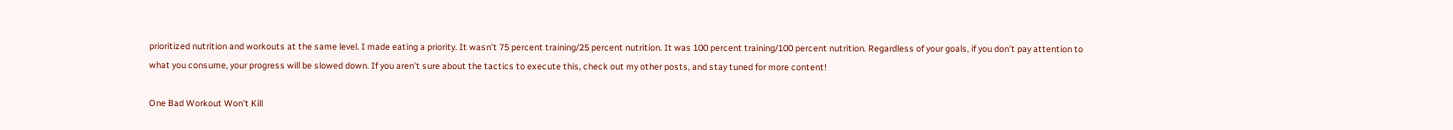prioritized nutrition and workouts at the same level. I made eating a priority. It wasn’t 75 percent training/25 percent nutrition. It was 100 percent training/100 percent nutrition. Regardless of your goals, if you don’t pay attention to what you consume, your progress will be slowed down. If you aren’t sure about the tactics to execute this, check out my other posts, and stay tuned for more content!

One Bad Workout Won’t Kill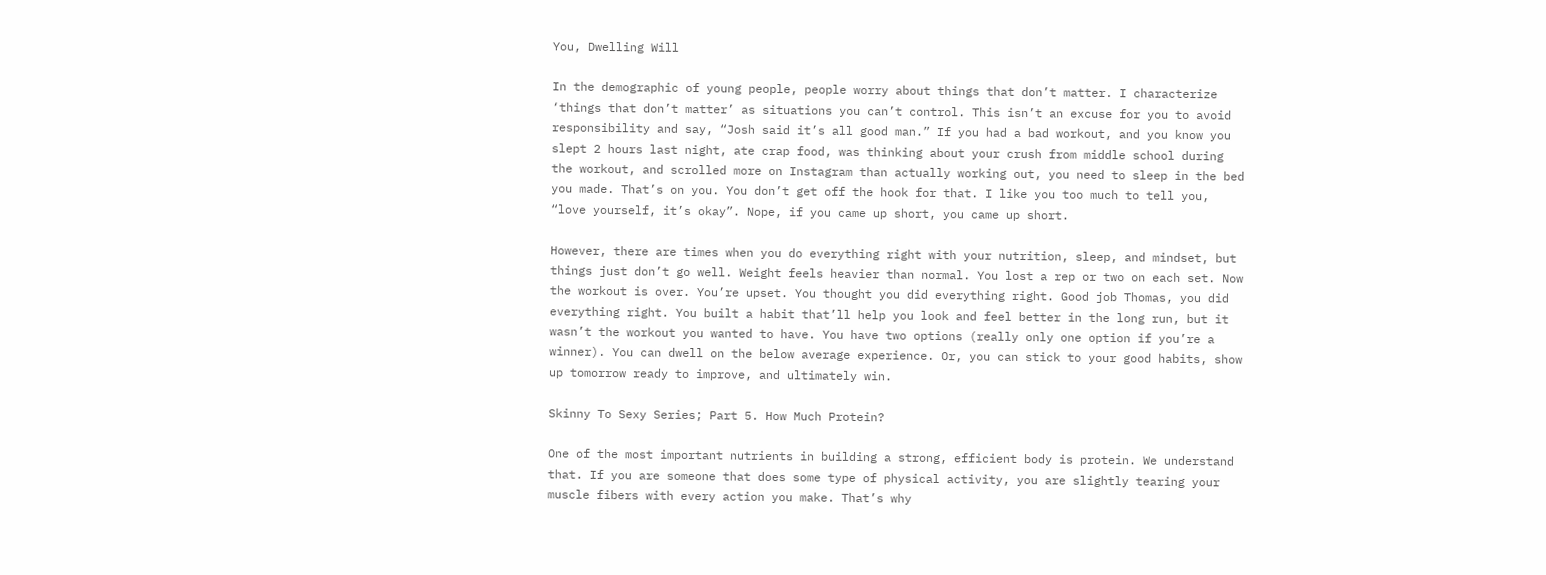You, Dwelling Will

In the demographic of young people, people worry about things that don’t matter. I characterize ‘things that don’t matter’ as situations you can’t control. This isn’t an excuse for you to avoid responsibility and say, “Josh said it’s all good man.” If you had a bad workout, and you know you slept 2 hours last night, ate crap food, was thinking about your crush from middle school during the workout, and scrolled more on Instagram than actually working out, you need to sleep in the bed you made. That’s on you. You don’t get off the hook for that. I like you too much to tell you, “love yourself, it’s okay”. Nope, if you came up short, you came up short.

However, there are times when you do everything right with your nutrition, sleep, and mindset, but things just don’t go well. Weight feels heavier than normal. You lost a rep or two on each set. Now the workout is over. You’re upset. You thought you did everything right. Good job Thomas, you did everything right. You built a habit that’ll help you look and feel better in the long run, but it wasn’t the workout you wanted to have. You have two options (really only one option if you’re a winner). You can dwell on the below average experience. Or, you can stick to your good habits, show up tomorrow ready to improve, and ultimately win.

Skinny To Sexy Series; Part 5. How Much Protein?

One of the most important nutrients in building a strong, efficient body is protein. We understand that. If you are someone that does some type of physical activity, you are slightly tearing your muscle fibers with every action you make. That’s why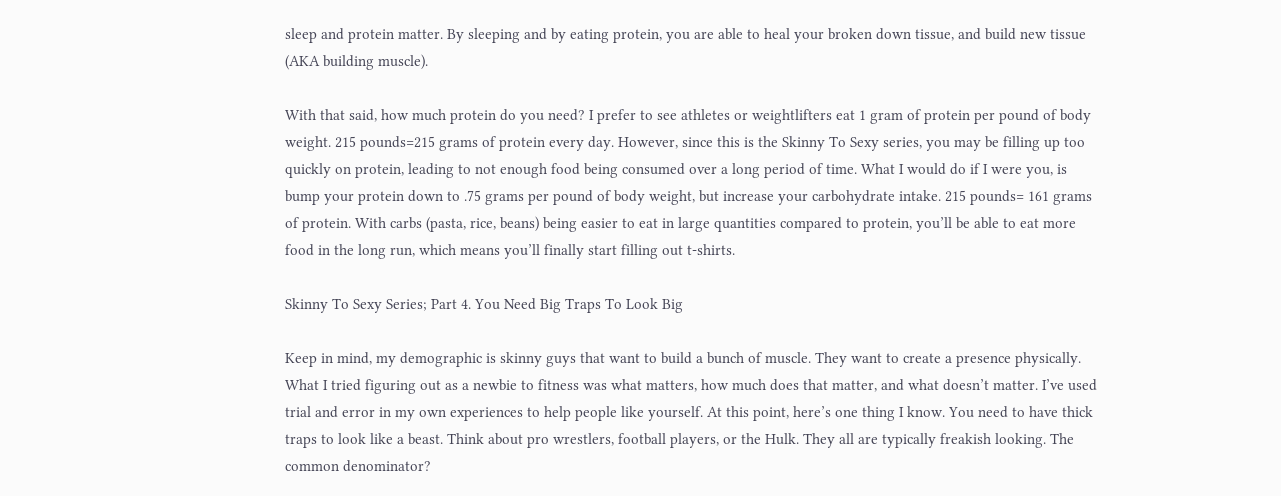sleep and protein matter. By sleeping and by eating protein, you are able to heal your broken down tissue, and build new tissue (AKA building muscle).

With that said, how much protein do you need? I prefer to see athletes or weightlifters eat 1 gram of protein per pound of body weight. 215 pounds=215 grams of protein every day. However, since this is the Skinny To Sexy series, you may be filling up too quickly on protein, leading to not enough food being consumed over a long period of time. What I would do if I were you, is bump your protein down to .75 grams per pound of body weight, but increase your carbohydrate intake. 215 pounds= 161 grams of protein. With carbs (pasta, rice, beans) being easier to eat in large quantities compared to protein, you’ll be able to eat more food in the long run, which means you’ll finally start filling out t-shirts.

Skinny To Sexy Series; Part 4. You Need Big Traps To Look Big

Keep in mind, my demographic is skinny guys that want to build a bunch of muscle. They want to create a presence physically. What I tried figuring out as a newbie to fitness was what matters, how much does that matter, and what doesn’t matter. I’ve used trial and error in my own experiences to help people like yourself. At this point, here’s one thing I know. You need to have thick traps to look like a beast. Think about pro wrestlers, football players, or the Hulk. They all are typically freakish looking. The common denominator?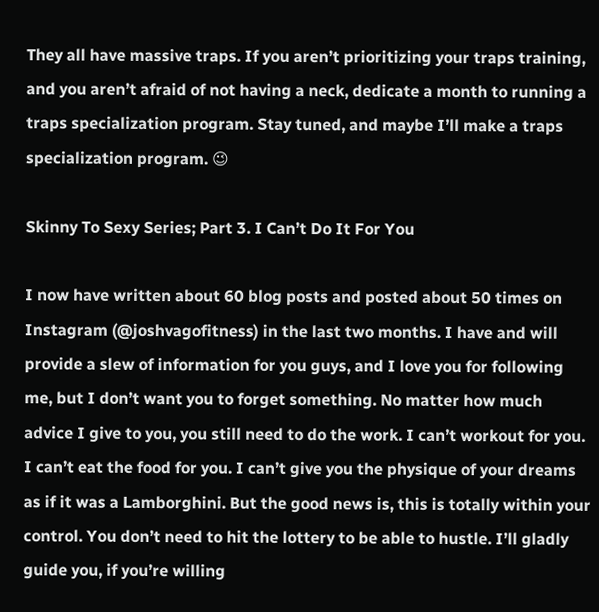They all have massive traps. If you aren’t prioritizing your traps training, and you aren’t afraid of not having a neck, dedicate a month to running a traps specialization program. Stay tuned, and maybe I’ll make a traps specialization program. 😉

Skinny To Sexy Series; Part 3. I Can’t Do It For You

I now have written about 60 blog posts and posted about 50 times on Instagram (@joshvagofitness) in the last two months. I have and will provide a slew of information for you guys, and I love you for following me, but I don’t want you to forget something. No matter how much advice I give to you, you still need to do the work. I can’t workout for you. I can’t eat the food for you. I can’t give you the physique of your dreams as if it was a Lamborghini. But the good news is, this is totally within your control. You don’t need to hit the lottery to be able to hustle. I’ll gladly guide you, if you’re willing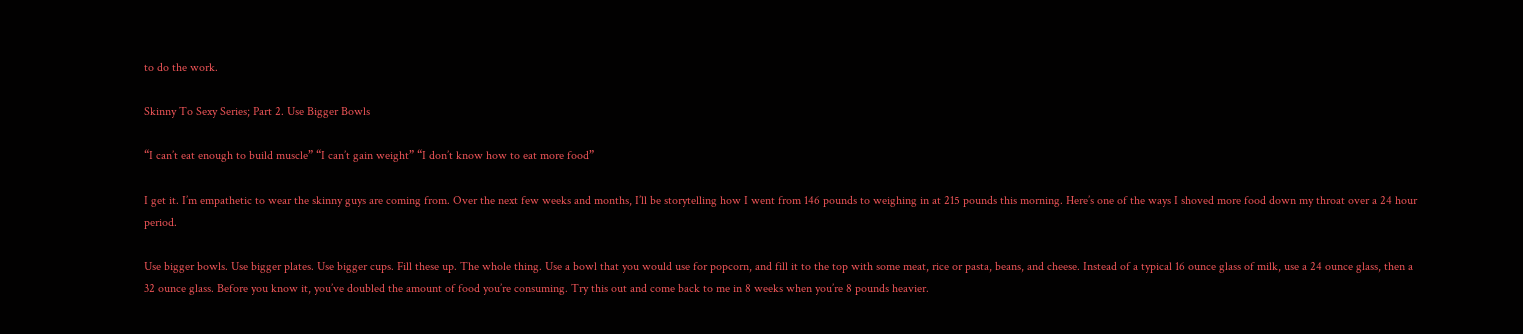to do the work.

Skinny To Sexy Series; Part 2. Use Bigger Bowls

“I can’t eat enough to build muscle” “I can’t gain weight” “I don’t know how to eat more food”

I get it. I’m empathetic to wear the skinny guys are coming from. Over the next few weeks and months, I’ll be storytelling how I went from 146 pounds to weighing in at 215 pounds this morning. Here’s one of the ways I shoved more food down my throat over a 24 hour period.

Use bigger bowls. Use bigger plates. Use bigger cups. Fill these up. The whole thing. Use a bowl that you would use for popcorn, and fill it to the top with some meat, rice or pasta, beans, and cheese. Instead of a typical 16 ounce glass of milk, use a 24 ounce glass, then a 32 ounce glass. Before you know it, you’ve doubled the amount of food you’re consuming. Try this out and come back to me in 8 weeks when you’re 8 pounds heavier.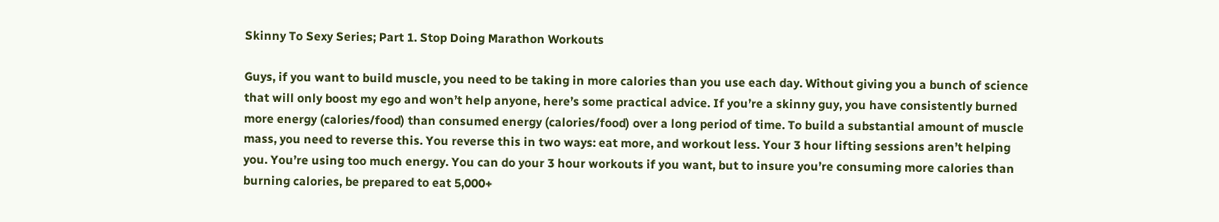Skinny To Sexy Series; Part 1. Stop Doing Marathon Workouts

Guys, if you want to build muscle, you need to be taking in more calories than you use each day. Without giving you a bunch of science that will only boost my ego and won’t help anyone, here’s some practical advice. If you’re a skinny guy, you have consistently burned more energy (calories/food) than consumed energy (calories/food) over a long period of time. To build a substantial amount of muscle mass, you need to reverse this. You reverse this in two ways: eat more, and workout less. Your 3 hour lifting sessions aren’t helping you. You’re using too much energy. You can do your 3 hour workouts if you want, but to insure you’re consuming more calories than burning calories, be prepared to eat 5,000+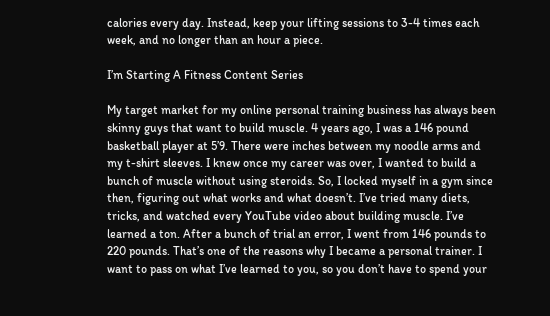calories every day. Instead, keep your lifting sessions to 3-4 times each week, and no longer than an hour a piece.

I’m Starting A Fitness Content Series

My target market for my online personal training business has always been skinny guys that want to build muscle. 4 years ago, I was a 146 pound basketball player at 5’9. There were inches between my noodle arms and my t-shirt sleeves. I knew once my career was over, I wanted to build a bunch of muscle without using steroids. So, I locked myself in a gym since then, figuring out what works and what doesn’t. I’ve tried many diets, tricks, and watched every YouTube video about building muscle. I’ve learned a ton. After a bunch of trial an error, I went from 146 pounds to 220 pounds. That’s one of the reasons why I became a personal trainer. I want to pass on what I’ve learned to you, so you don’t have to spend your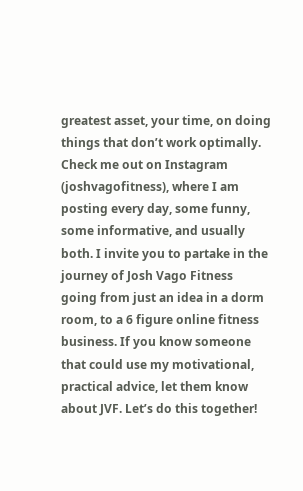greatest asset, your time, on doing things that don’t work optimally. Check me out on Instagram (joshvagofitness), where I am posting every day, some funny, some informative, and usually both. I invite you to partake in the journey of Josh Vago Fitness going from just an idea in a dorm room, to a 6 figure online fitness business. If you know someone that could use my motivational, practical advice, let them know about JVF. Let’s do this together!